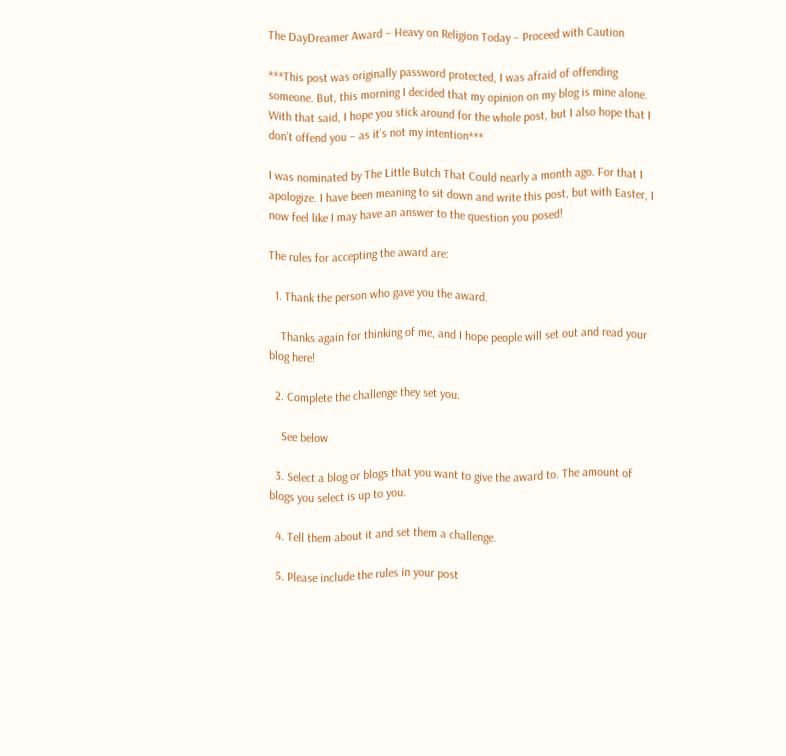The DayDreamer Award – Heavy on Religion Today – Proceed with Caution

***This post was originally password protected, I was afraid of offending someone. But, this morning I decided that my opinion on my blog is mine alone. With that said, I hope you stick around for the whole post, but I also hope that I don’t offend you – as it’s not my intention***

I was nominated by The Little Butch That Could nearly a month ago. For that I apologize. I have been meaning to sit down and write this post, but with Easter, I now feel like I may have an answer to the question you posed!

The rules for accepting the award are:

  1. Thank the person who gave you the award.

    Thanks again for thinking of me, and I hope people will set out and read your blog here!

  2. Complete the challenge they set you.

    See below

  3. Select a blog or blogs that you want to give the award to. The amount of blogs you select is up to you.

  4. Tell them about it and set them a challenge.

  5. Please include the rules in your post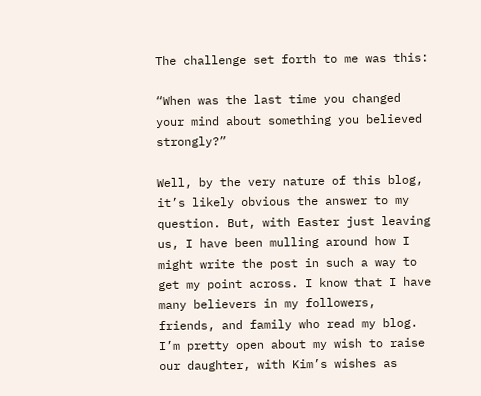The challenge set forth to me was this:

“When was the last time you changed your mind about something you believed strongly?”

Well, by the very nature of this blog, it’s likely obvious the answer to my question. But, with Easter just leaving us, I have been mulling around how I might write the post in such a way to get my point across. I know that I have many believers in my followers, friends, and family who read my blog. I’m pretty open about my wish to raise our daughter, with Kim’s wishes as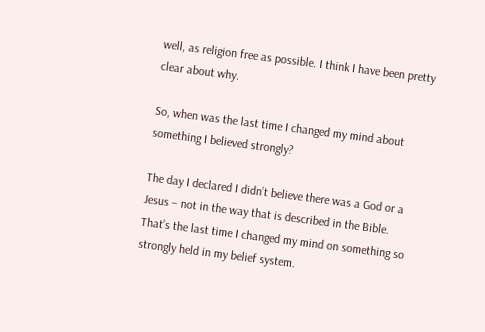well, as religion free as possible. I think I have been pretty clear about why.

So, when was the last time I changed my mind about something I believed strongly?

The day I declared I didn’t believe there was a God or a Jesus – not in the way that is described in the Bible. That’s the last time I changed my mind on something so strongly held in my belief system.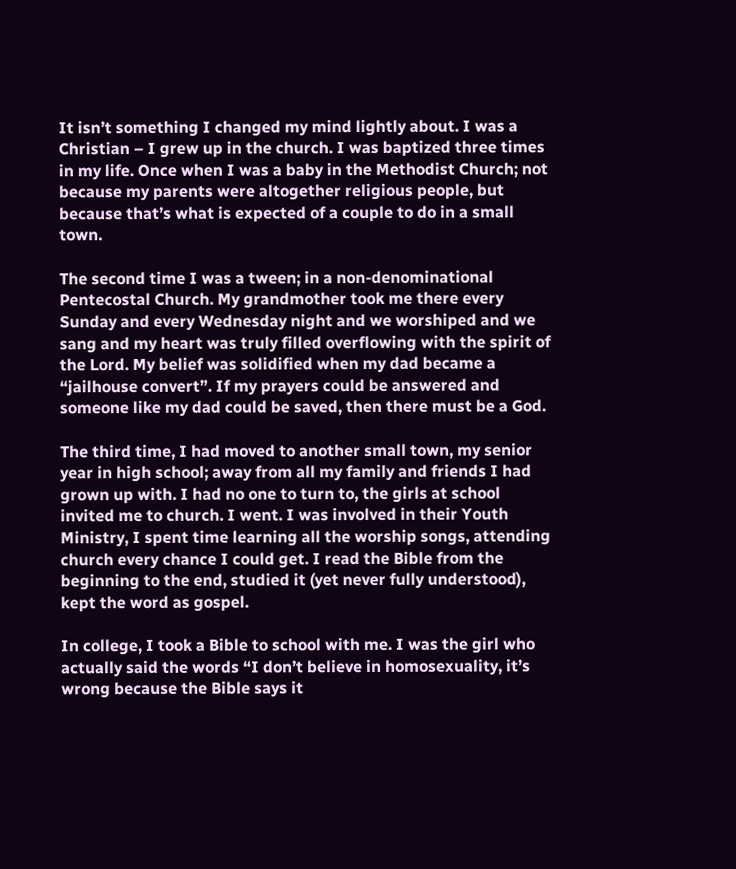It isn’t something I changed my mind lightly about. I was a Christian – I grew up in the church. I was baptized three times in my life. Once when I was a baby in the Methodist Church; not because my parents were altogether religious people, but because that’s what is expected of a couple to do in a small town.

The second time I was a tween; in a non-denominational Pentecostal Church. My grandmother took me there every Sunday and every Wednesday night and we worshiped and we sang and my heart was truly filled overflowing with the spirit of the Lord. My belief was solidified when my dad became a “jailhouse convert”. If my prayers could be answered and someone like my dad could be saved, then there must be a God.

The third time, I had moved to another small town, my senior year in high school; away from all my family and friends I had grown up with. I had no one to turn to, the girls at school invited me to church. I went. I was involved in their Youth Ministry, I spent time learning all the worship songs, attending church every chance I could get. I read the Bible from the beginning to the end, studied it (yet never fully understood), kept the word as gospel.

In college, I took a Bible to school with me. I was the girl who actually said the words “I don’t believe in homosexuality, it’s wrong because the Bible says it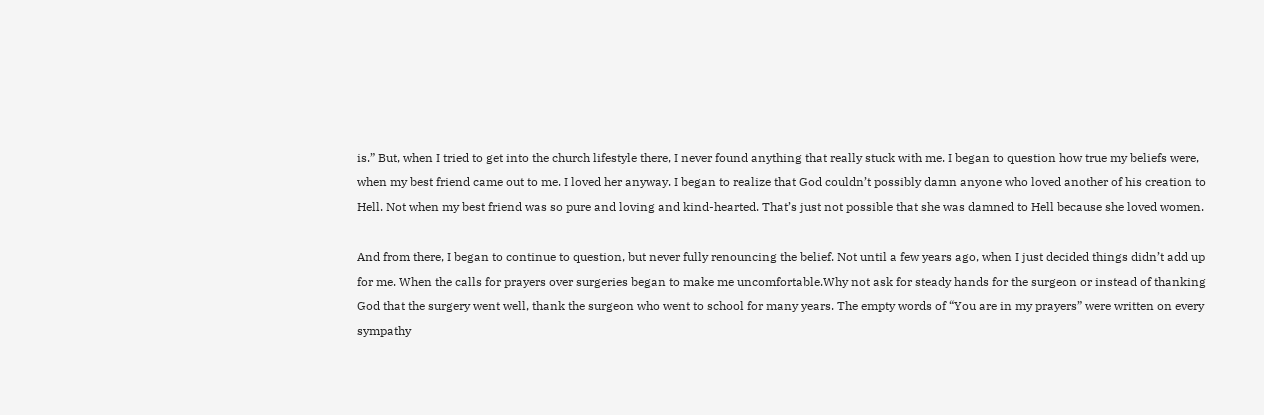is.” But, when I tried to get into the church lifestyle there, I never found anything that really stuck with me. I began to question how true my beliefs were, when my best friend came out to me. I loved her anyway. I began to realize that God couldn’t possibly damn anyone who loved another of his creation to Hell. Not when my best friend was so pure and loving and kind-hearted. That’s just not possible that she was damned to Hell because she loved women.

And from there, I began to continue to question, but never fully renouncing the belief. Not until a few years ago, when I just decided things didn’t add up for me. When the calls for prayers over surgeries began to make me uncomfortable.Why not ask for steady hands for the surgeon or instead of thanking God that the surgery went well, thank the surgeon who went to school for many years. The empty words of “You are in my prayers” were written on every sympathy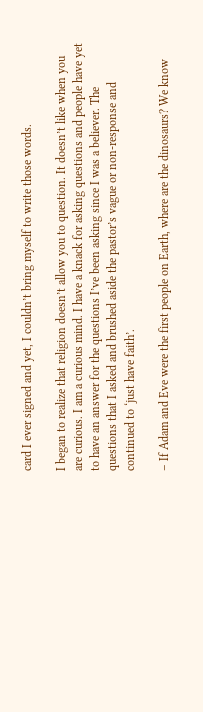card I ever signed and yet, I couldn’t bring myself to write those words.

I began to realize that religion doesn’t allow you to question. It doesn’t like when you are curious. I am a curious mind. I have a knack for asking questions and people have yet to have an answer for the questions I’ve been asking since I was a believer. The questions that I asked and brushed aside the pastor’s vague or non-response and continued to ‘just have faith’.

– If Adam and Eve were the first people on Earth, where are the dinosaurs? We know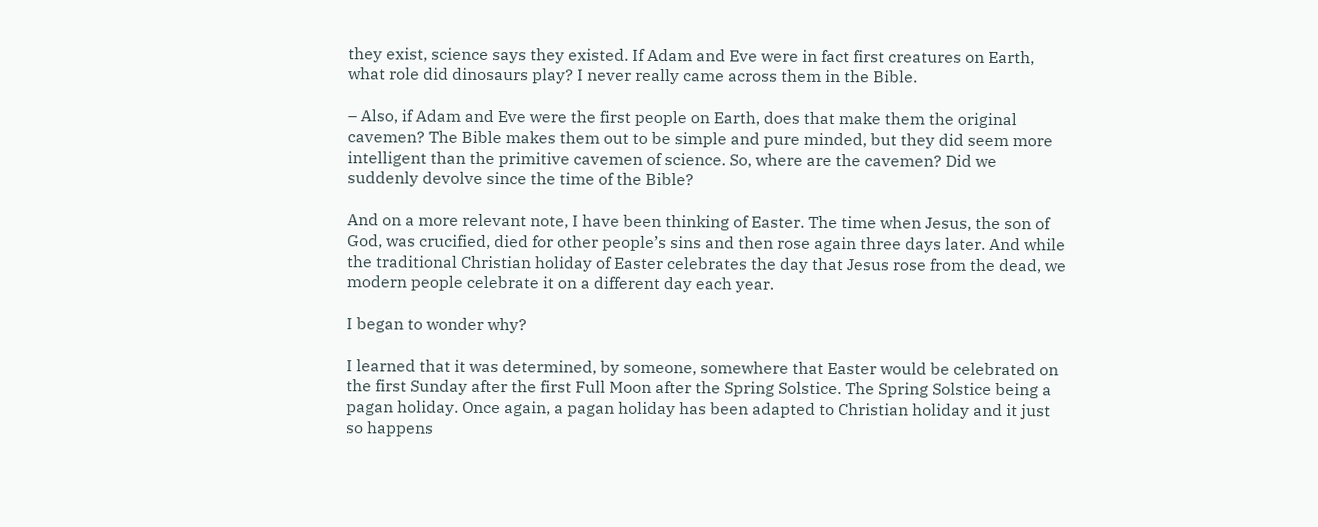they exist, science says they existed. If Adam and Eve were in fact first creatures on Earth, what role did dinosaurs play? I never really came across them in the Bible.

– Also, if Adam and Eve were the first people on Earth, does that make them the original cavemen? The Bible makes them out to be simple and pure minded, but they did seem more intelligent than the primitive cavemen of science. So, where are the cavemen? Did we suddenly devolve since the time of the Bible?

And on a more relevant note, I have been thinking of Easter. The time when Jesus, the son of God, was crucified, died for other people’s sins and then rose again three days later. And while the traditional Christian holiday of Easter celebrates the day that Jesus rose from the dead, we modern people celebrate it on a different day each year.

I began to wonder why?

I learned that it was determined, by someone, somewhere that Easter would be celebrated on the first Sunday after the first Full Moon after the Spring Solstice. The Spring Solstice being a pagan holiday. Once again, a pagan holiday has been adapted to Christian holiday and it just so happens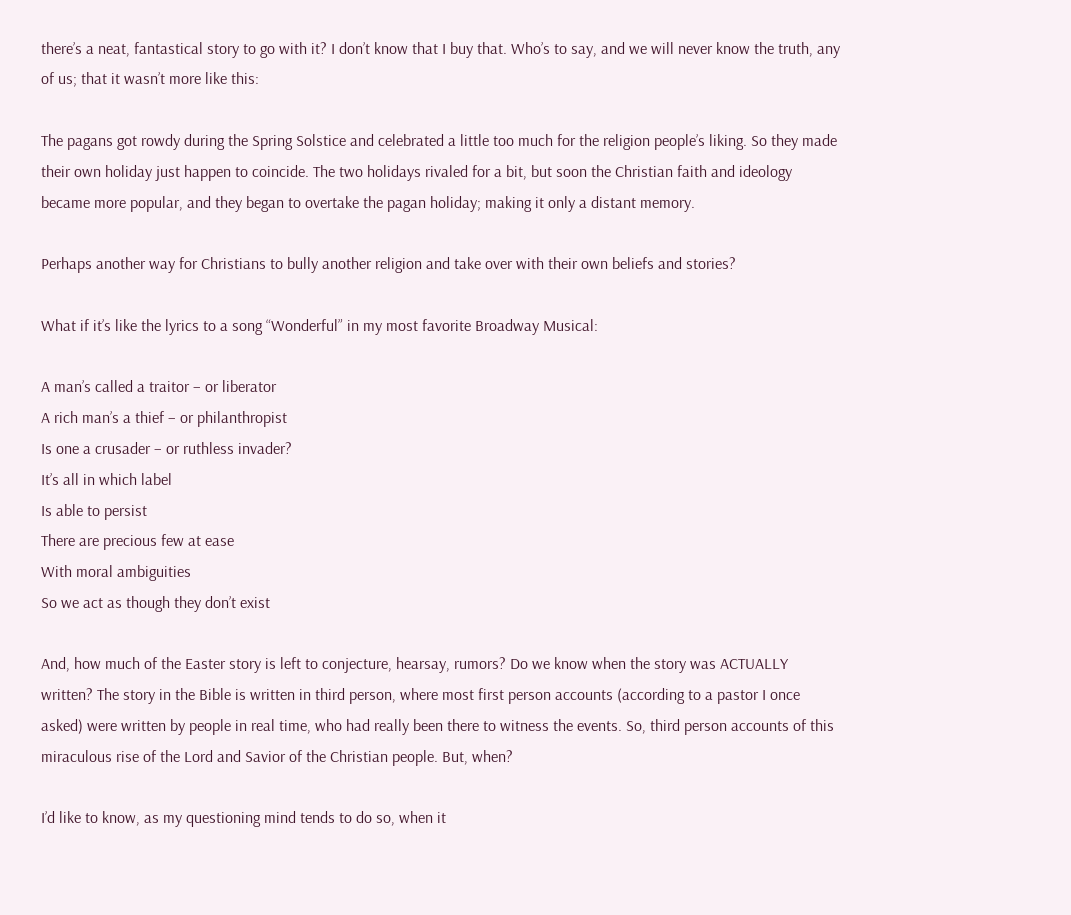there’s a neat, fantastical story to go with it? I don’t know that I buy that. Who’s to say, and we will never know the truth, any of us; that it wasn’t more like this:

The pagans got rowdy during the Spring Solstice and celebrated a little too much for the religion people’s liking. So they made their own holiday just happen to coincide. The two holidays rivaled for a bit, but soon the Christian faith and ideology became more popular, and they began to overtake the pagan holiday; making it only a distant memory.

Perhaps another way for Christians to bully another religion and take over with their own beliefs and stories?

What if it’s like the lyrics to a song “Wonderful” in my most favorite Broadway Musical:

A man’s called a traitor – or liberator
A rich man’s a thief – or philanthropist
Is one a crusader – or ruthless invader?
It’s all in which label
Is able to persist
There are precious few at ease
With moral ambiguities
So we act as though they don’t exist

And, how much of the Easter story is left to conjecture, hearsay, rumors? Do we know when the story was ACTUALLY written? The story in the Bible is written in third person, where most first person accounts (according to a pastor I once asked) were written by people in real time, who had really been there to witness the events. So, third person accounts of this miraculous rise of the Lord and Savior of the Christian people. But, when?

I’d like to know, as my questioning mind tends to do so, when it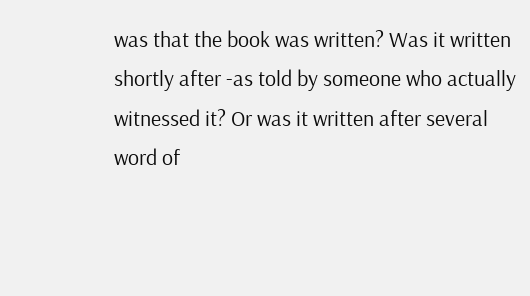was that the book was written? Was it written shortly after -as told by someone who actually witnessed it? Or was it written after several word of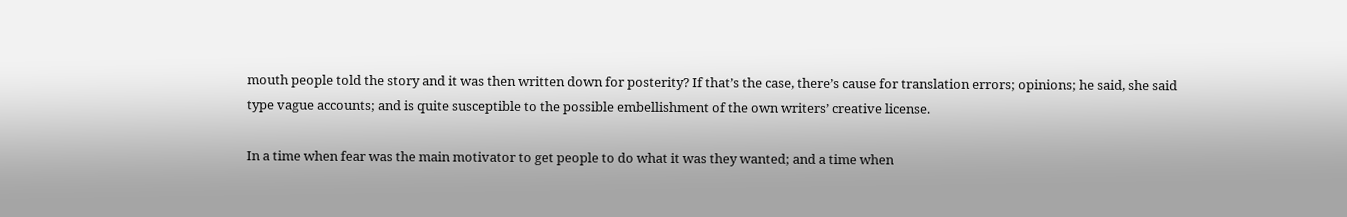mouth people told the story and it was then written down for posterity? If that’s the case, there’s cause for translation errors; opinions; he said, she said type vague accounts; and is quite susceptible to the possible embellishment of the own writers’ creative license.

In a time when fear was the main motivator to get people to do what it was they wanted; and a time when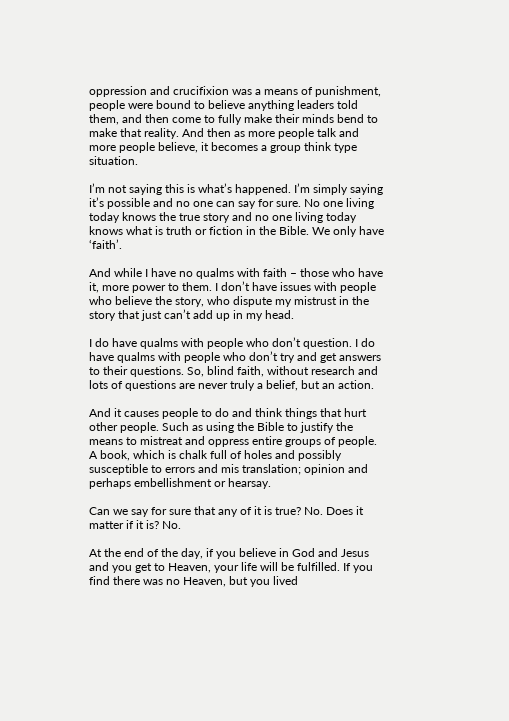oppression and crucifixion was a means of punishment, people were bound to believe anything leaders told them, and then come to fully make their minds bend to make that reality. And then as more people talk and more people believe, it becomes a group think type situation.

I’m not saying this is what’s happened. I’m simply saying it’s possible and no one can say for sure. No one living today knows the true story and no one living today knows what is truth or fiction in the Bible. We only have ‘faith’.

And while I have no qualms with faith – those who have it, more power to them. I don’t have issues with people who believe the story, who dispute my mistrust in the story that just can’t add up in my head.

I do have qualms with people who don’t question. I do have qualms with people who don’t try and get answers to their questions. So, blind faith, without research and lots of questions are never truly a belief, but an action.

And it causes people to do and think things that hurt other people. Such as using the Bible to justify the means to mistreat and oppress entire groups of people. A book, which is chalk full of holes and possibly susceptible to errors and mis translation; opinion and perhaps embellishment or hearsay.

Can we say for sure that any of it is true? No. Does it matter if it is? No.

At the end of the day, if you believe in God and Jesus and you get to Heaven, your life will be fulfilled. If you find there was no Heaven, but you lived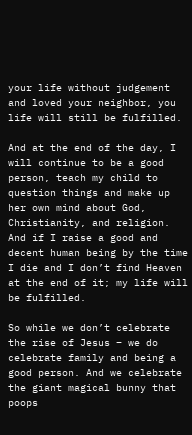your life without judgement and loved your neighbor, you life will still be fulfilled.

And at the end of the day, I will continue to be a good person, teach my child to question things and make up her own mind about God, Christianity, and religion. And if I raise a good and decent human being by the time I die and I don’t find Heaven at the end of it; my life will be fulfilled.

So while we don’t celebrate the rise of Jesus – we do celebrate family and being a good person. And we celebrate the giant magical bunny that poops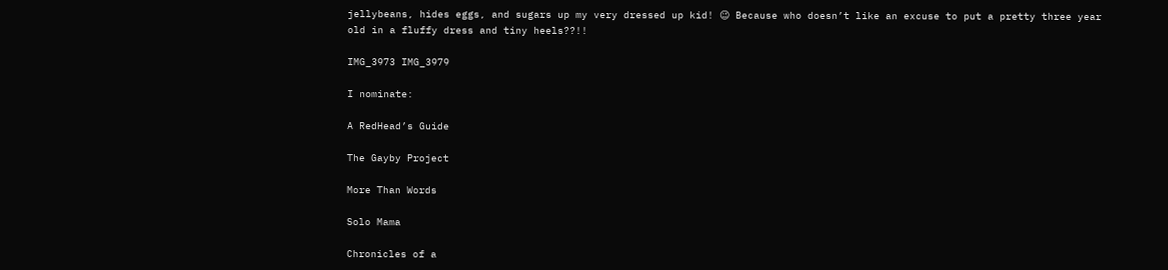jellybeans, hides eggs, and sugars up my very dressed up kid! 😉 Because who doesn’t like an excuse to put a pretty three year old in a fluffy dress and tiny heels??!!

IMG_3973 IMG_3979

I nominate:

A RedHead’s Guide

The Gayby Project

More Than Words

Solo Mama

Chronicles of a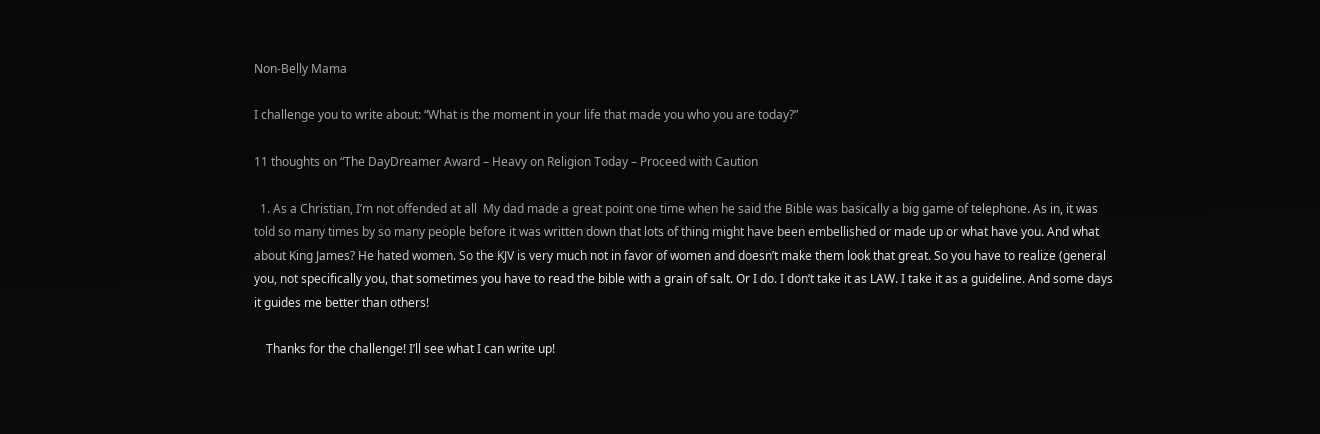Non-Belly Mama

I challenge you to write about: “What is the moment in your life that made you who you are today?”

11 thoughts on “The DayDreamer Award – Heavy on Religion Today – Proceed with Caution

  1. As a Christian, I’m not offended at all  My dad made a great point one time when he said the Bible was basically a big game of telephone. As in, it was told so many times by so many people before it was written down that lots of thing might have been embellished or made up or what have you. And what about King James? He hated women. So the KJV is very much not in favor of women and doesn’t make them look that great. So you have to realize (general you, not specifically you, that sometimes you have to read the bible with a grain of salt. Or I do. I don’t take it as LAW. I take it as a guideline. And some days it guides me better than others!

    Thanks for the challenge! I’ll see what I can write up!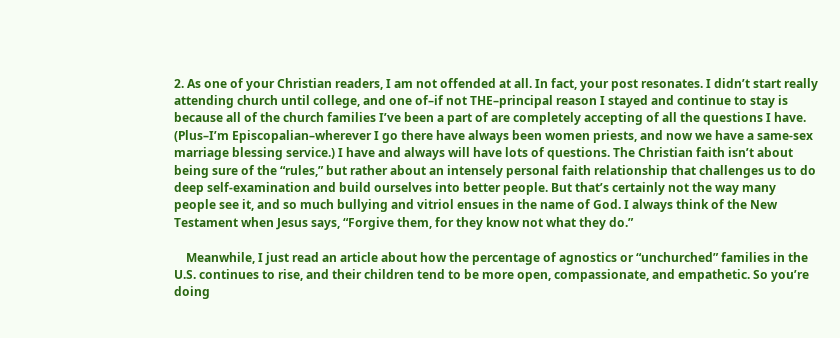2. As one of your Christian readers, I am not offended at all. In fact, your post resonates. I didn’t start really attending church until college, and one of–if not THE–principal reason I stayed and continue to stay is because all of the church families I’ve been a part of are completely accepting of all the questions I have. (Plus–I’m Episcopalian–wherever I go there have always been women priests, and now we have a same-sex marriage blessing service.) I have and always will have lots of questions. The Christian faith isn’t about being sure of the “rules,” but rather about an intensely personal faith relationship that challenges us to do deep self-examination and build ourselves into better people. But that’s certainly not the way many people see it, and so much bullying and vitriol ensues in the name of God. I always think of the New Testament when Jesus says, “Forgive them, for they know not what they do.”

    Meanwhile, I just read an article about how the percentage of agnostics or “unchurched” families in the U.S. continues to rise, and their children tend to be more open, compassionate, and empathetic. So you’re doing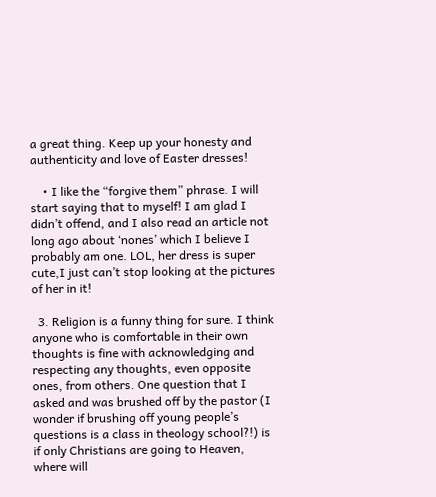a great thing. Keep up your honesty and authenticity and love of Easter dresses!

    • I like the “forgive them” phrase. I will start saying that to myself! I am glad I didn’t offend, and I also read an article not long ago about ‘nones’ which I believe I probably am one. LOL, her dress is super cute,I just can’t stop looking at the pictures of her in it!

  3. Religion is a funny thing for sure. I think anyone who is comfortable in their own thoughts is fine with acknowledging and respecting any thoughts, even opposite ones, from others. One question that I asked and was brushed off by the pastor (I wonder if brushing off young people’s questions is a class in theology school?!) is if only Christians are going to Heaven, where will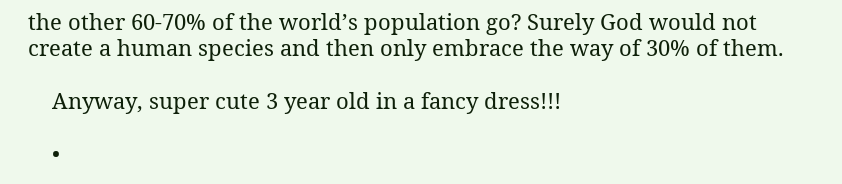the other 60-70% of the world’s population go? Surely God would not create a human species and then only embrace the way of 30% of them.

    Anyway, super cute 3 year old in a fancy dress!!!

    •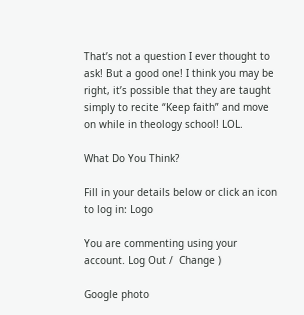That’s not a question I ever thought to ask! But a good one! I think you may be right, it’s possible that they are taught simply to recite “Keep faith” and move on while in theology school! LOL.

What Do You Think?

Fill in your details below or click an icon to log in: Logo

You are commenting using your account. Log Out /  Change )

Google photo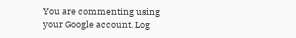You are commenting using your Google account. Log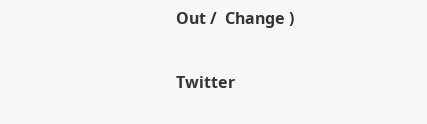Out /  Change )

Twitter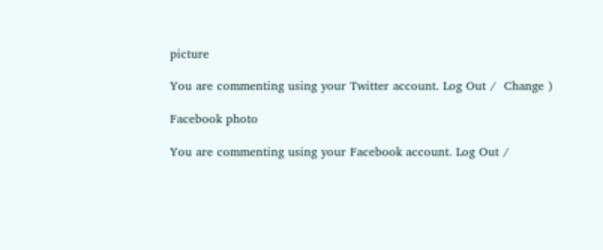picture

You are commenting using your Twitter account. Log Out /  Change )

Facebook photo

You are commenting using your Facebook account. Log Out /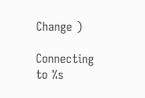Change )

Connecting to %s